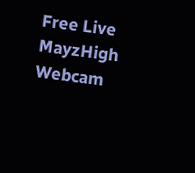Free Live MayzHigh Webcam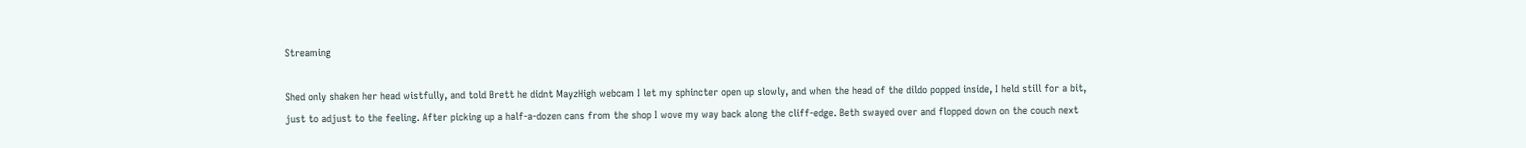Streaming

Shed only shaken her head wistfully, and told Brett he didnt MayzHigh webcam I let my sphincter open up slowly, and when the head of the dildo popped inside, I held still for a bit, just to adjust to the feeling. After picking up a half-a-dozen cans from the shop I wove my way back along the cliff-edge. Beth swayed over and flopped down on the couch next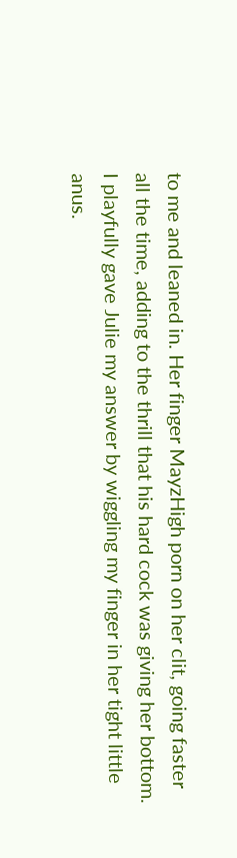to me and leaned in. Her finger MayzHigh porn on her clit, going faster all the time, adding to the thrill that his hard cock was giving her bottom. I playfully gave Julie my answer by wiggling my finger in her tight little anus.